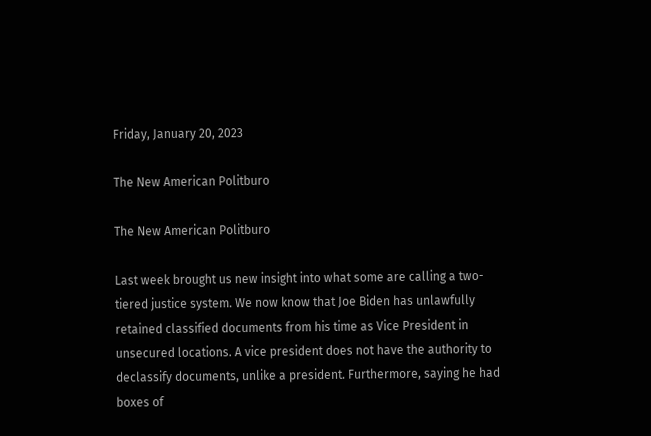Friday, January 20, 2023

The New American Politburo

The New American Politburo

Last week brought us new insight into what some are calling a two-tiered justice system. We now know that Joe Biden has unlawfully retained classified documents from his time as Vice President in unsecured locations. A vice president does not have the authority to declassify documents, unlike a president. Furthermore, saying he had boxes of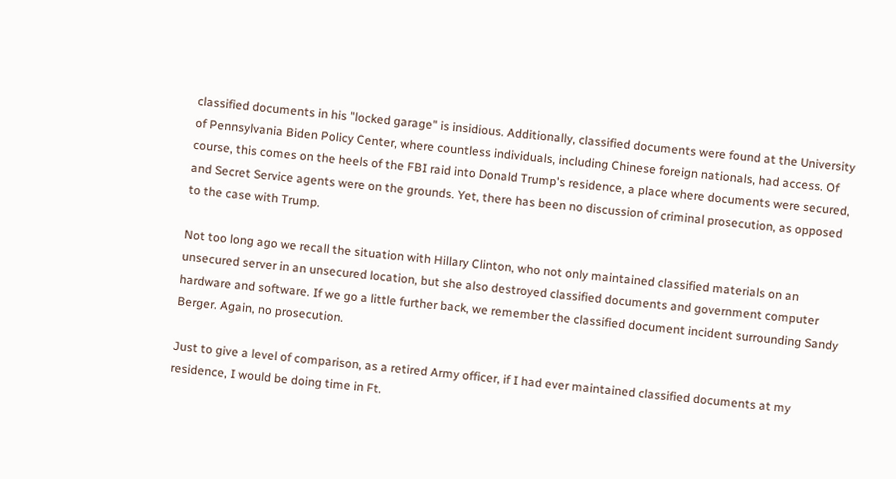classified documents in his "locked garage" is insidious. Additionally, classified documents were found at the University of Pennsylvania Biden Policy Center, where countless individuals, including Chinese foreign nationals, had access. Of course, this comes on the heels of the FBI raid into Donald Trump's residence, a place where documents were secured, and Secret Service agents were on the grounds. Yet, there has been no discussion of criminal prosecution, as opposed to the case with Trump.

Not too long ago we recall the situation with Hillary Clinton, who not only maintained classified materials on an unsecured server in an unsecured location, but she also destroyed classified documents and government computer hardware and software. If we go a little further back, we remember the classified document incident surrounding Sandy Berger. Again, no prosecution.

Just to give a level of comparison, as a retired Army officer, if I had ever maintained classified documents at my residence, I would be doing time in Ft.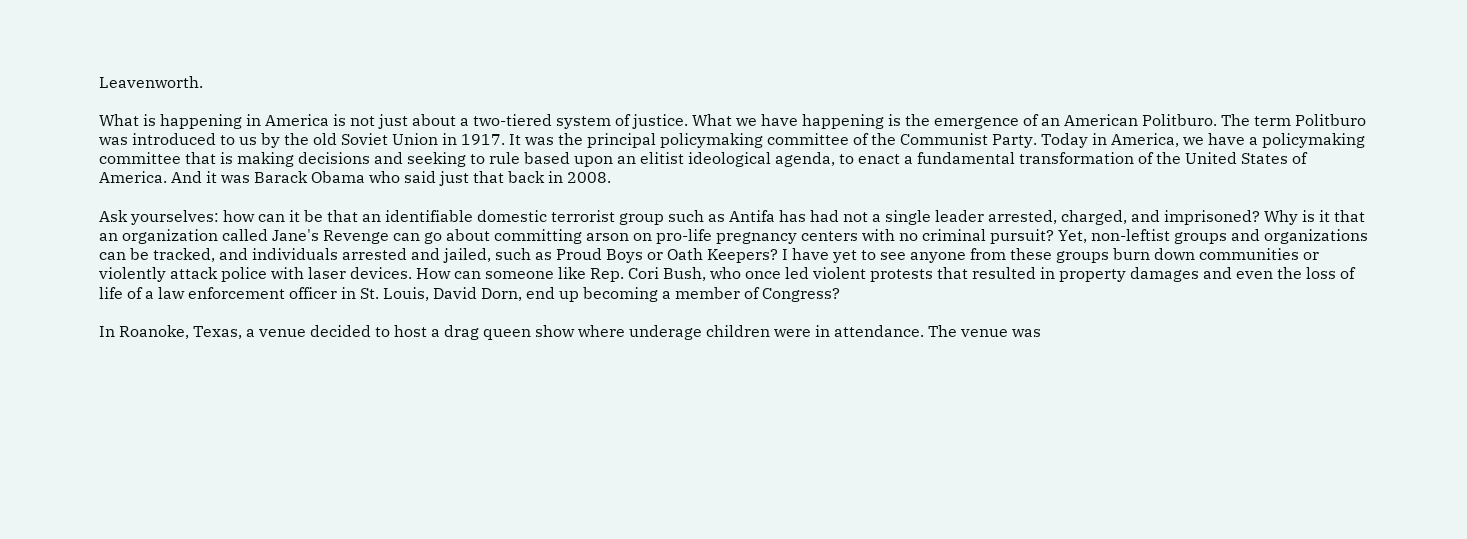Leavenworth.

What is happening in America is not just about a two-tiered system of justice. What we have happening is the emergence of an American Politburo. The term Politburo was introduced to us by the old Soviet Union in 1917. It was the principal policymaking committee of the Communist Party. Today in America, we have a policymaking committee that is making decisions and seeking to rule based upon an elitist ideological agenda, to enact a fundamental transformation of the United States of America. And it was Barack Obama who said just that back in 2008.

Ask yourselves: how can it be that an identifiable domestic terrorist group such as Antifa has had not a single leader arrested, charged, and imprisoned? Why is it that an organization called Jane's Revenge can go about committing arson on pro-life pregnancy centers with no criminal pursuit? Yet, non-leftist groups and organizations can be tracked, and individuals arrested and jailed, such as Proud Boys or Oath Keepers? I have yet to see anyone from these groups burn down communities or violently attack police with laser devices. How can someone like Rep. Cori Bush, who once led violent protests that resulted in property damages and even the loss of life of a law enforcement officer in St. Louis, David Dorn, end up becoming a member of Congress?

In Roanoke, Texas, a venue decided to host a drag queen show where underage children were in attendance. The venue was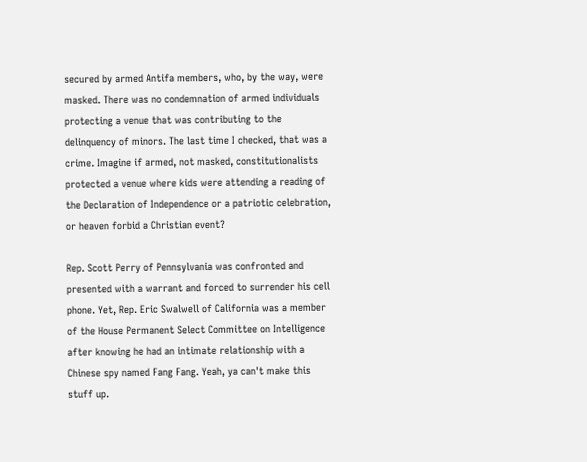secured by armed Antifa members, who, by the way, were masked. There was no condemnation of armed individuals protecting a venue that was contributing to the delinquency of minors. The last time I checked, that was a crime. Imagine if armed, not masked, constitutionalists protected a venue where kids were attending a reading of the Declaration of Independence or a patriotic celebration, or heaven forbid a Christian event?

Rep. Scott Perry of Pennsylvania was confronted and presented with a warrant and forced to surrender his cell phone. Yet, Rep. Eric Swalwell of California was a member of the House Permanent Select Committee on Intelligence after knowing he had an intimate relationship with a Chinese spy named Fang Fang. Yeah, ya can't make this stuff up.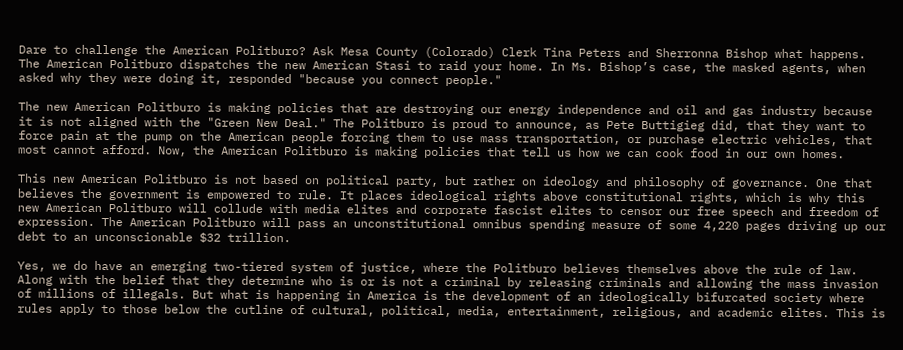Dare to challenge the American Politburo? Ask Mesa County (Colorado) Clerk Tina Peters and Sherronna Bishop what happens. The American Politburo dispatches the new American Stasi to raid your home. In Ms. Bishop’s case, the masked agents, when asked why they were doing it, responded "because you connect people."

The new American Politburo is making policies that are destroying our energy independence and oil and gas industry because it is not aligned with the "Green New Deal." The Politburo is proud to announce, as Pete Buttigieg did, that they want to force pain at the pump on the American people forcing them to use mass transportation, or purchase electric vehicles, that most cannot afford. Now, the American Politburo is making policies that tell us how we can cook food in our own homes.

This new American Politburo is not based on political party, but rather on ideology and philosophy of governance. One that believes the government is empowered to rule. It places ideological rights above constitutional rights, which is why this new American Politburo will collude with media elites and corporate fascist elites to censor our free speech and freedom of expression. The American Politburo will pass an unconstitutional omnibus spending measure of some 4,220 pages driving up our debt to an unconscionable $32 trillion.

Yes, we do have an emerging two-tiered system of justice, where the Politburo believes themselves above the rule of law. Along with the belief that they determine who is or is not a criminal by releasing criminals and allowing the mass invasion of millions of illegals. But what is happening in America is the development of an ideologically bifurcated society where rules apply to those below the cutline of cultural, political, media, entertainment, religious, and academic elites. This is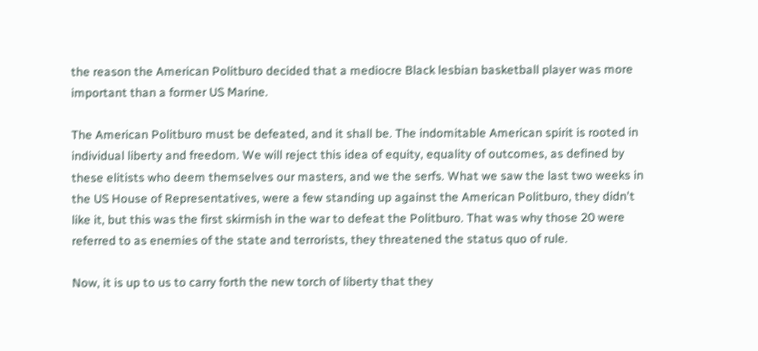the reason the American Politburo decided that a mediocre Black lesbian basketball player was more important than a former US Marine.

The American Politburo must be defeated, and it shall be. The indomitable American spirit is rooted in individual liberty and freedom. We will reject this idea of equity, equality of outcomes, as defined by these elitists who deem themselves our masters, and we the serfs. What we saw the last two weeks in the US House of Representatives, were a few standing up against the American Politburo, they didn't like it, but this was the first skirmish in the war to defeat the Politburo. That was why those 20 were referred to as enemies of the state and terrorists, they threatened the status quo of rule.

Now, it is up to us to carry forth the new torch of liberty that they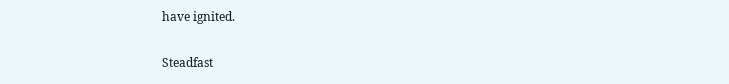have ignited.

Steadfast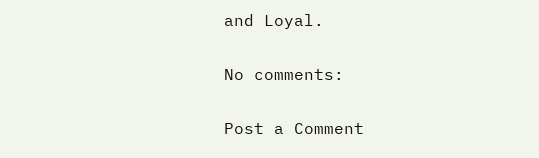and Loyal.

No comments:

Post a Comment